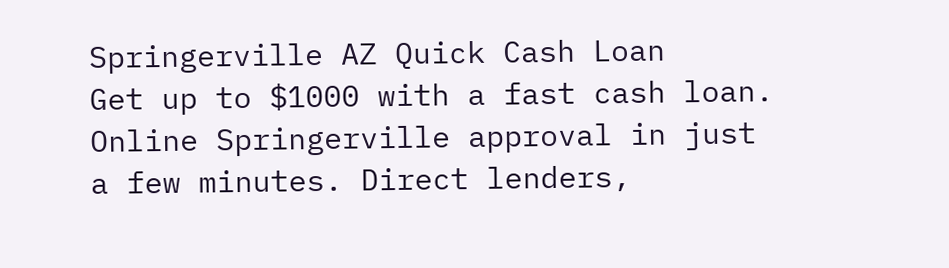Springerville AZ Quick Cash Loan
Get up to $1000 with a fast cash loan. Online Springerville approval in just a few minutes. Direct lenders,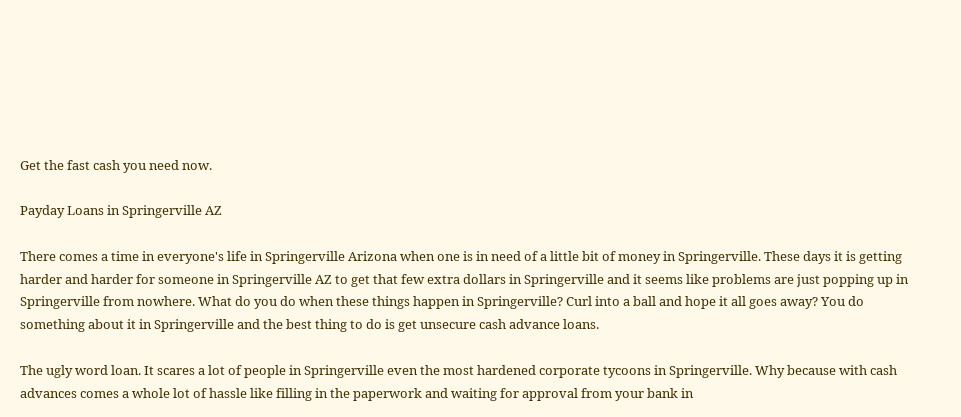Get the fast cash you need now.

Payday Loans in Springerville AZ

There comes a time in everyone's life in Springerville Arizona when one is in need of a little bit of money in Springerville. These days it is getting harder and harder for someone in Springerville AZ to get that few extra dollars in Springerville and it seems like problems are just popping up in Springerville from nowhere. What do you do when these things happen in Springerville? Curl into a ball and hope it all goes away? You do something about it in Springerville and the best thing to do is get unsecure cash advance loans.

The ugly word loan. It scares a lot of people in Springerville even the most hardened corporate tycoons in Springerville. Why because with cash advances comes a whole lot of hassle like filling in the paperwork and waiting for approval from your bank in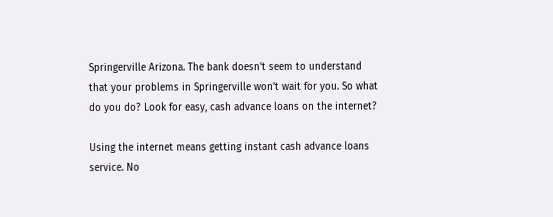Springerville Arizona. The bank doesn't seem to understand that your problems in Springerville won't wait for you. So what do you do? Look for easy, cash advance loans on the internet?

Using the internet means getting instant cash advance loans service. No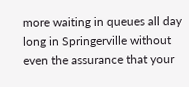more waiting in queues all day long in Springerville without even the assurance that your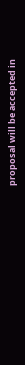proposal will be accepted in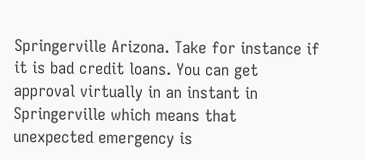Springerville Arizona. Take for instance if it is bad credit loans. You can get approval virtually in an instant in Springerville which means that unexpected emergency is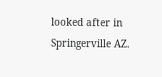looked after in Springerville AZ.